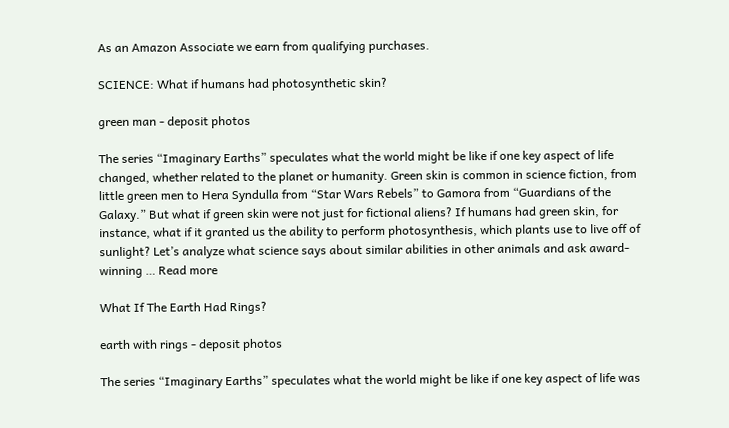As an Amazon Associate we earn from qualifying purchases.

SCIENCE: What if humans had photosynthetic skin?

green man - deposit photos

The series “Imaginary Earths” speculates what the world might be like if one key aspect of life changed, whether related to the planet or humanity. Green skin is common in science fiction, from little green men to Hera Syndulla from “Star Wars Rebels” to Gamora from “Guardians of the Galaxy.” But what if green skin were not just for fictional aliens? If humans had green skin, for instance, what if it granted us the ability to perform photosynthesis, which plants use to live off of sunlight? Let’s analyze what science says about similar abilities in other animals and ask award-winning … Read more

What If The Earth Had Rings?

earth with rings - deposit photos

The series “Imaginary Earths” speculates what the world might be like if one key aspect of life was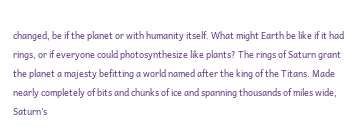changed, be if the planet or with humanity itself. What might Earth be like if it had rings, or if everyone could photosynthesize like plants? The rings of Saturn grant the planet a majesty befitting a world named after the king of the Titans. Made nearly completely of bits and chunks of ice and spanning thousands of miles wide, Saturn’s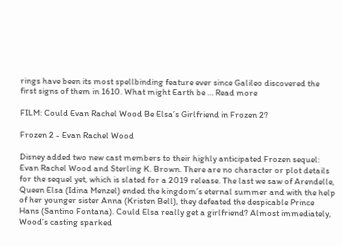rings have been its most spellbinding feature ever since Galileo discovered the first signs of them in 1610. What might Earth be … Read more

FILM: Could Evan Rachel Wood Be Elsa’s Girlfriend in Frozen 2?

Frozen 2 - Evan Rachel Wood

Disney added two new cast members to their highly anticipated Frozen sequel: Evan Rachel Wood and Sterling K. Brown. There are no character or plot details for the sequel yet, which is slated for a 2019 release. The last we saw of Arendelle, Queen Elsa (Idina Menzel) ended the kingdom’s eternal summer and with the help of her younger sister Anna (Kristen Bell), they defeated the despicable Prince Hans (Santino Fontana). Could Elsa really get a girlfriend? Almost immediately, Wood’s casting sparked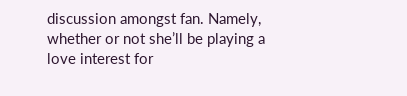discussion amongst fan. Namely, whether or not she’ll be playing a love interest for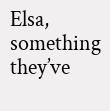Elsa, something they’ve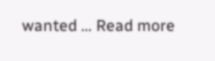wanted … Read more